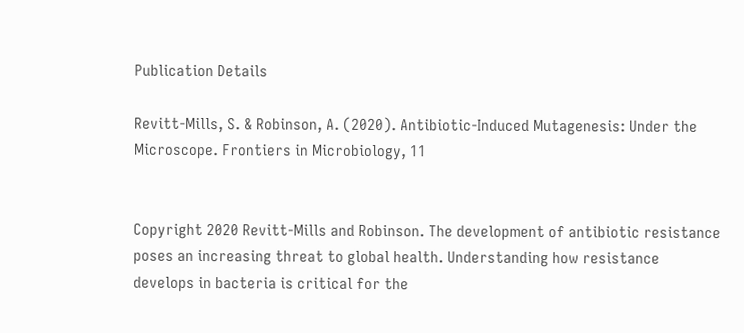Publication Details

Revitt-Mills, S. & Robinson, A. (2020). Antibiotic-Induced Mutagenesis: Under the Microscope. Frontiers in Microbiology, 11


Copyright 2020 Revitt-Mills and Robinson. The development of antibiotic resistance poses an increasing threat to global health. Understanding how resistance develops in bacteria is critical for the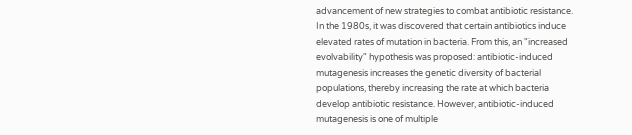advancement of new strategies to combat antibiotic resistance. In the 1980s, it was discovered that certain antibiotics induce elevated rates of mutation in bacteria. From this, an "increased evolvability" hypothesis was proposed: antibiotic-induced mutagenesis increases the genetic diversity of bacterial populations, thereby increasing the rate at which bacteria develop antibiotic resistance. However, antibiotic-induced mutagenesis is one of multiple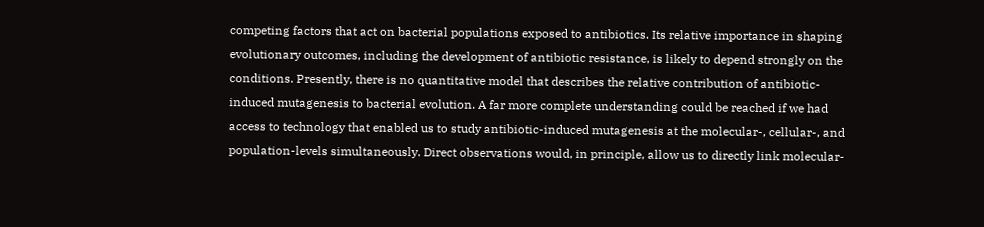competing factors that act on bacterial populations exposed to antibiotics. Its relative importance in shaping evolutionary outcomes, including the development of antibiotic resistance, is likely to depend strongly on the conditions. Presently, there is no quantitative model that describes the relative contribution of antibiotic-induced mutagenesis to bacterial evolution. A far more complete understanding could be reached if we had access to technology that enabled us to study antibiotic-induced mutagenesis at the molecular-, cellular-, and population-levels simultaneously. Direct observations would, in principle, allow us to directly link molecular-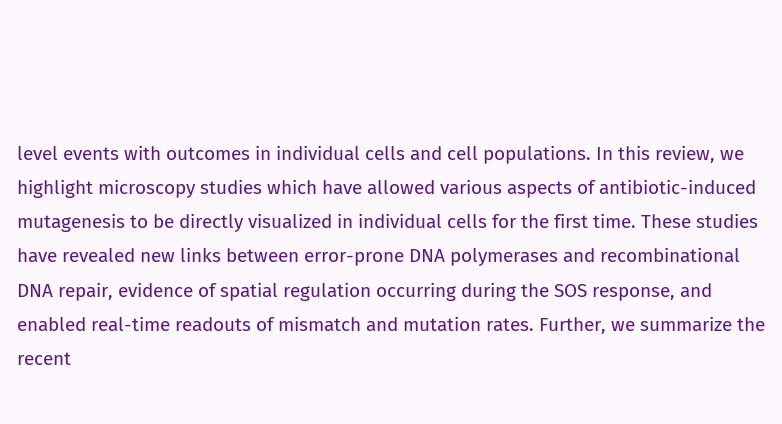level events with outcomes in individual cells and cell populations. In this review, we highlight microscopy studies which have allowed various aspects of antibiotic-induced mutagenesis to be directly visualized in individual cells for the first time. These studies have revealed new links between error-prone DNA polymerases and recombinational DNA repair, evidence of spatial regulation occurring during the SOS response, and enabled real-time readouts of mismatch and mutation rates. Further, we summarize the recent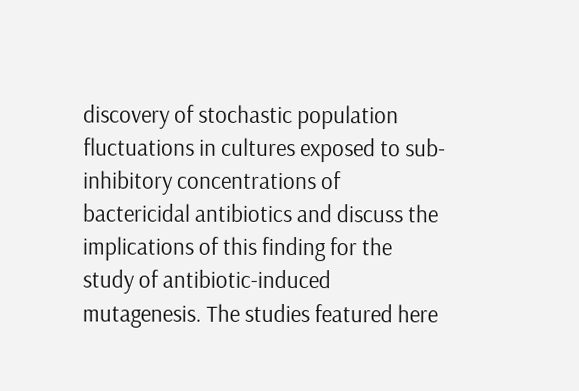discovery of stochastic population fluctuations in cultures exposed to sub-inhibitory concentrations of bactericidal antibiotics and discuss the implications of this finding for the study of antibiotic-induced mutagenesis. The studies featured here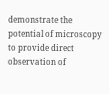demonstrate the potential of microscopy to provide direct observation of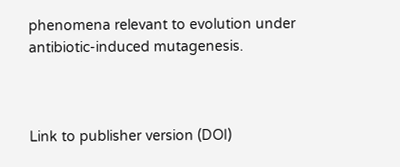phenomena relevant to evolution under antibiotic-induced mutagenesis.



Link to publisher version (DOI)